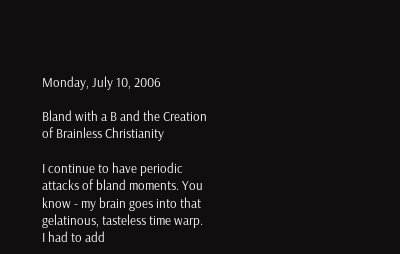Monday, July 10, 2006

Bland with a B and the Creation of Brainless Christianity

I continue to have periodic attacks of bland moments. You know - my brain goes into that gelatinous, tasteless time warp. I had to add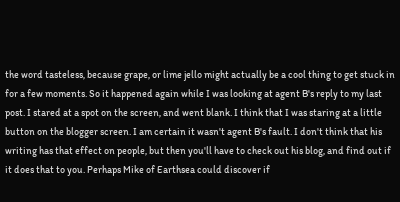the word tasteless, because grape, or lime jello might actually be a cool thing to get stuck in for a few moments. So it happened again while I was looking at agent B's reply to my last post. I stared at a spot on the screen, and went blank. I think that I was staring at a little button on the blogger screen. I am certain it wasn't agent B's fault. I don't think that his writing has that effect on people, but then you'll have to check out his blog, and find out if it does that to you. Perhaps Mike of Earthsea could discover if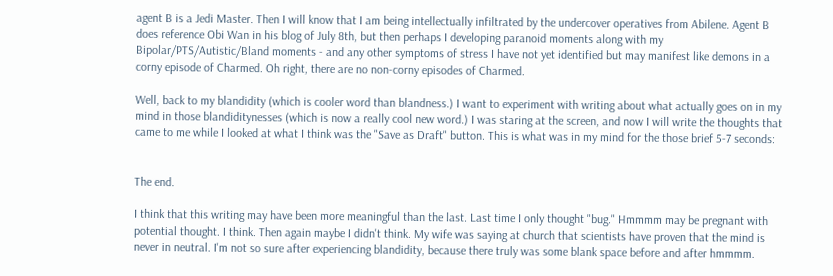agent B is a Jedi Master. Then I will know that I am being intellectually infiltrated by the undercover operatives from Abilene. Agent B does reference Obi Wan in his blog of July 8th, but then perhaps I developing paranoid moments along with my Bipolar/PTS/Autistic/Bland moments - and any other symptoms of stress I have not yet identified but may manifest like demons in a corny episode of Charmed. Oh right, there are no non-corny episodes of Charmed.

Well, back to my blandidity (which is cooler word than blandness.) I want to experiment with writing about what actually goes on in my mind in those blandiditynesses (which is now a really cool new word.) I was staring at the screen, and now I will write the thoughts that came to me while I looked at what I think was the "Save as Draft" button. This is what was in my mind for the those brief 5-7 seconds:


The end.

I think that this writing may have been more meaningful than the last. Last time I only thought "bug." Hmmmm may be pregnant with potential thought. I think. Then again maybe I didn't think. My wife was saying at church that scientists have proven that the mind is never in neutral. I'm not so sure after experiencing blandidity, because there truly was some blank space before and after hmmmm.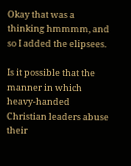Okay that was a thinking hmmmm, and so I added the elipsees.

Is it possible that the manner in which heavy-handed Christian leaders abuse their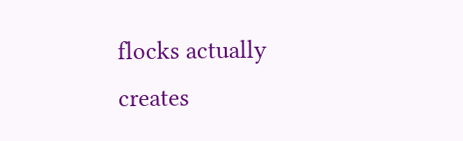flocks actually creates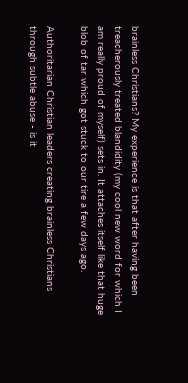brainless Christians? My experience is that after having been treacherously treated blandidity (my cool new word for which I am really proud of myself) sets in. It attaches itself like that huge blob of tar which got stuck to our tire a few days ago.

Authoritarian Christian leaders creating brainless Christians through subtle abuse - is it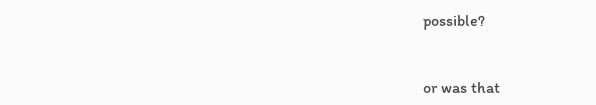possible?


or was that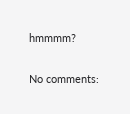hmmmm?

No comments: